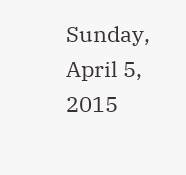Sunday, April 5, 2015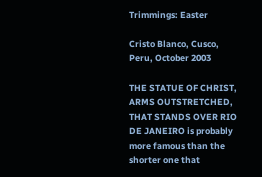Trimmings: Easter

Cristo Blanco, Cusco, Peru, October 2003

THE STATUE OF CHRIST, ARMS OUTSTRETCHED, THAT STANDS OVER RIO DE JANEIRO is probably more famous than the shorter one that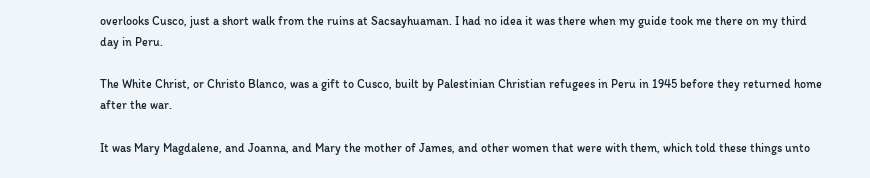overlooks Cusco, just a short walk from the ruins at Sacsayhuaman. I had no idea it was there when my guide took me there on my third day in Peru.

The White Christ, or Christo Blanco, was a gift to Cusco, built by Palestinian Christian refugees in Peru in 1945 before they returned home after the war.

It was Mary Magdalene, and Joanna, and Mary the mother of James, and other women that were with them, which told these things unto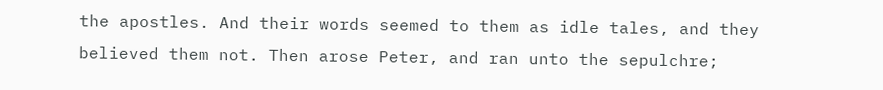the apostles. And their words seemed to them as idle tales, and they believed them not. Then arose Peter, and ran unto the sepulchre;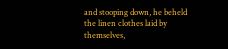and stooping down, he beheld the linen clothes laid by themselves,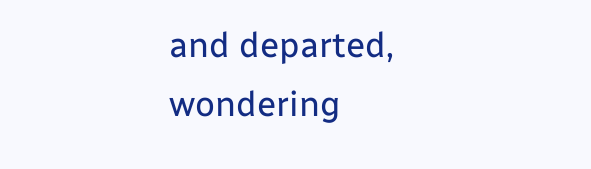and departed, wondering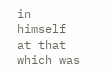in himself at that which was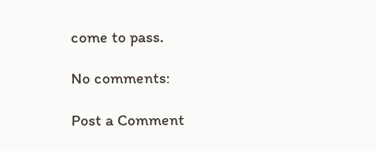come to pass.

No comments:

Post a Comment